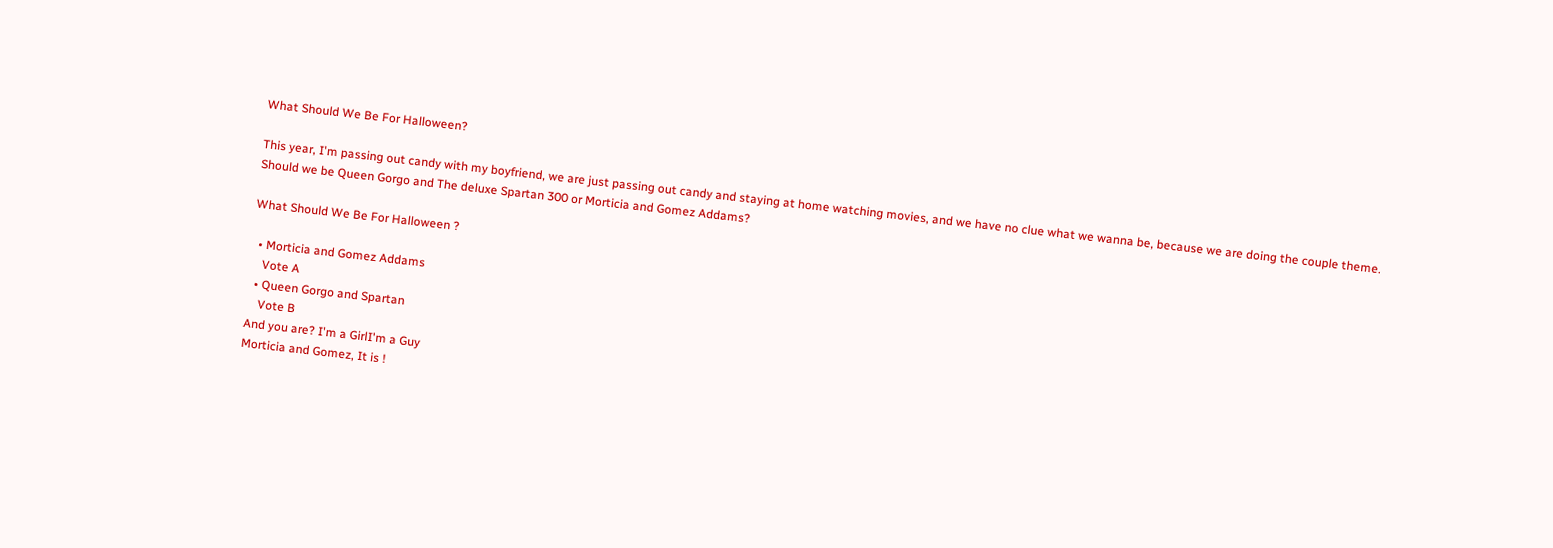What Should We Be For Halloween?

This year, I'm passing out candy with my boyfriend, we are just passing out candy and staying at home watching movies, and we have no clue what we wanna be, because we are doing the couple theme.
Should we be Queen Gorgo and The deluxe Spartan 300 or Morticia and Gomez Addams?

What Should We Be For Halloween ?

  • Morticia and Gomez Addams
    Vote A
  • Queen Gorgo and Spartan
    Vote B
And you are? I'm a GirlI'm a Guy
Morticia and Gomez, It is !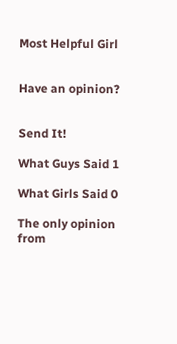Most Helpful Girl


Have an opinion?


Send It!

What Guys Said 1

What Girls Said 0

The only opinion from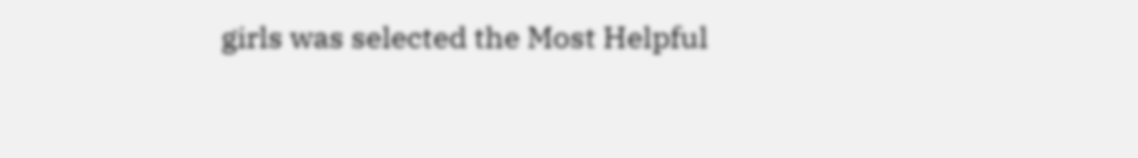girls was selected the Most Helpful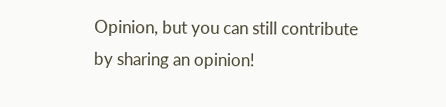Opinion, but you can still contribute by sharing an opinion!